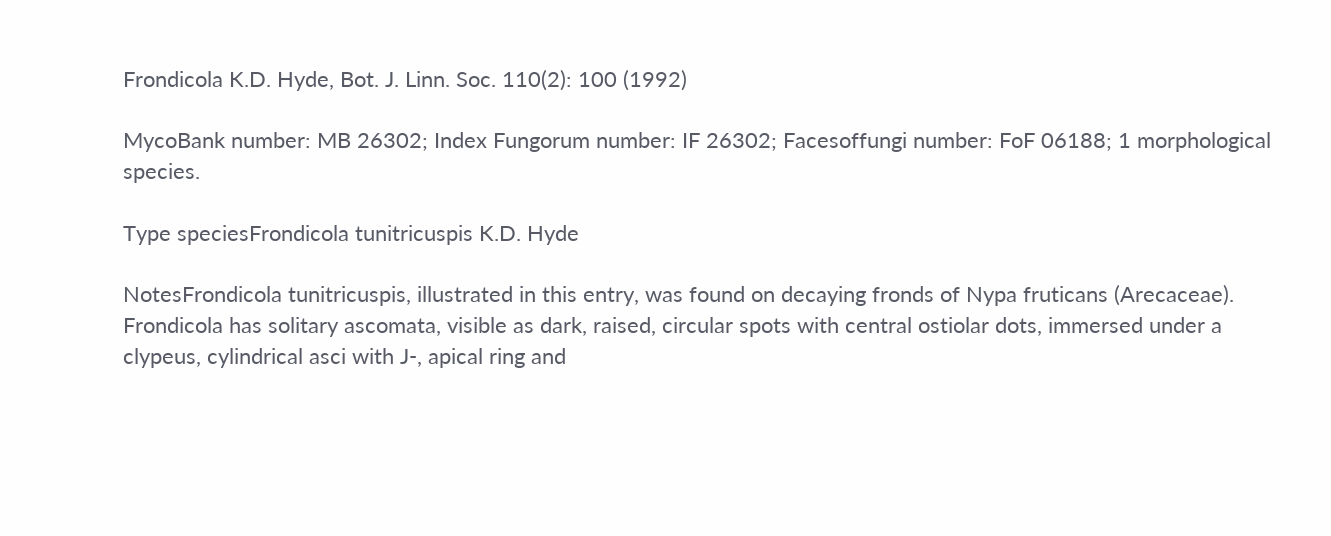Frondicola K.D. Hyde, Bot. J. Linn. Soc. 110(2): 100 (1992)

MycoBank number: MB 26302; Index Fungorum number: IF 26302; Facesoffungi number: FoF 06188; 1 morphological species.

Type speciesFrondicola tunitricuspis K.D. Hyde

NotesFrondicola tunitricuspis, illustrated in this entry, was found on decaying fronds of Nypa fruticans (Arecaceae). Frondicola has solitary ascomata, visible as dark, raised, circular spots with central ostiolar dots, immersed under a clypeus, cylindrical asci with J-, apical ring and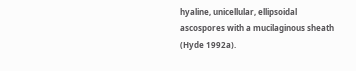hyaline, unicellular, ellipsoidal ascospores with a mucilaginous sheath (Hyde 1992a).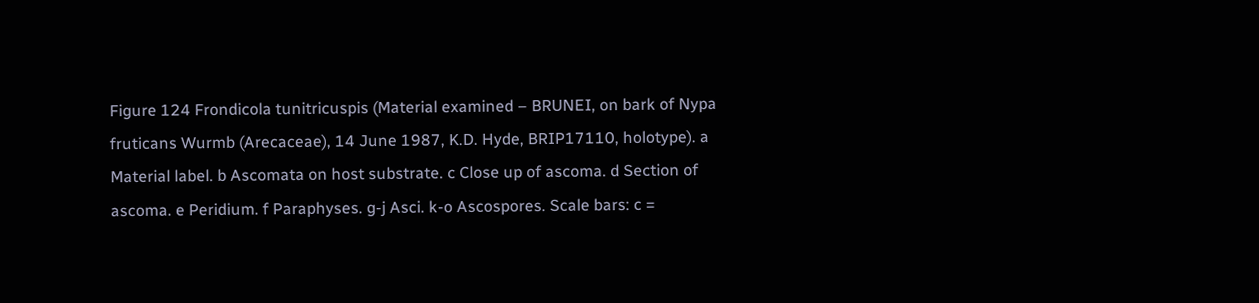Figure 124 Frondicola tunitricuspis (Material examined – BRUNEI, on bark of Nypa fruticans Wurmb (Arecaceae), 14 June 1987, K.D. Hyde, BRIP17110, holotype). a Material label. b Ascomata on host substrate. c Close up of ascoma. d Section of ascoma. e Peridium. f Paraphyses. g-j Asci. k-o Ascospores. Scale bars: c =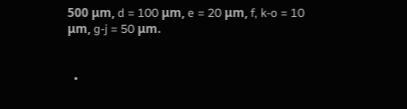500 μm, d = 100 μm, e = 20 μm, f, k-o = 10 μm, g-j = 50 μm.


  •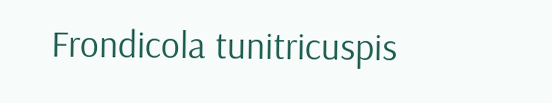Frondicola tunitricuspis